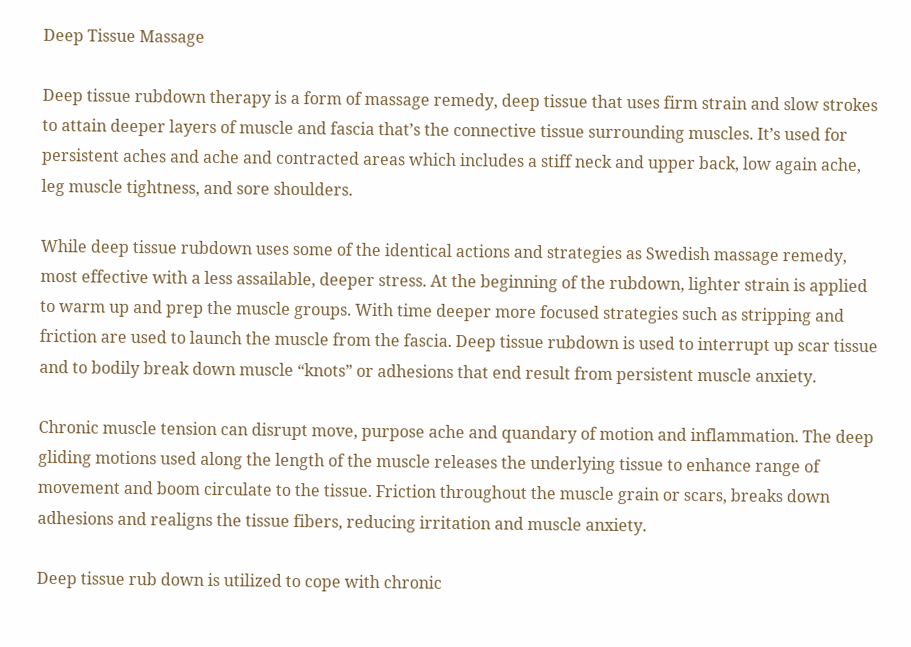Deep Tissue Massage

Deep tissue rubdown therapy is a form of massage remedy, deep tissue that uses firm strain and slow strokes to attain deeper layers of muscle and fascia that’s the connective tissue surrounding muscles. It’s used for persistent aches and ache and contracted areas which includes a stiff neck and upper back, low again ache, leg muscle tightness, and sore shoulders.

While deep tissue rubdown uses some of the identical actions and strategies as Swedish massage remedy, most effective with a less assailable, deeper stress. At the beginning of the rubdown, lighter strain is applied to warm up and prep the muscle groups. With time deeper more focused strategies such as stripping and friction are used to launch the muscle from the fascia. Deep tissue rubdown is used to interrupt up scar tissue and to bodily break down muscle “knots” or adhesions that end result from persistent muscle anxiety.

Chronic muscle tension can disrupt move, purpose ache and quandary of motion and inflammation. The deep gliding motions used along the length of the muscle releases the underlying tissue to enhance range of movement and boom circulate to the tissue. Friction throughout the muscle grain or scars, breaks down adhesions and realigns the tissue fibers, reducing irritation and muscle anxiety.

Deep tissue rub down is utilized to cope with chronic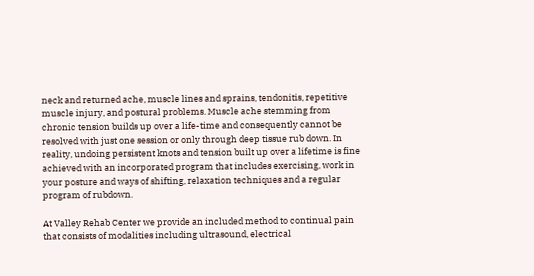neck and returned ache, muscle lines and sprains, tendonitis, repetitive muscle injury, and postural problems. Muscle ache stemming from chronic tension builds up over a life-time and consequently cannot be resolved with just one session or only through deep tissue rub down. In reality, undoing persistent knots and tension built up over a lifetime is fine achieved with an incorporated program that includes exercising, work in your posture and ways of shifting, relaxation techniques and a regular program of rubdown.

At Valley Rehab Center we provide an included method to continual pain that consists of modalities including ultrasound, electrical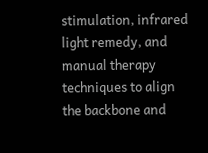stimulation, infrared light remedy, and manual therapy techniques to align the backbone and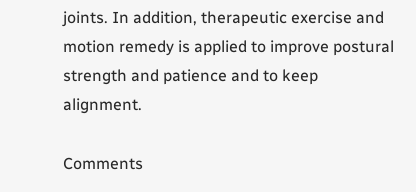joints. In addition, therapeutic exercise and motion remedy is applied to improve postural strength and patience and to keep alignment.

Comments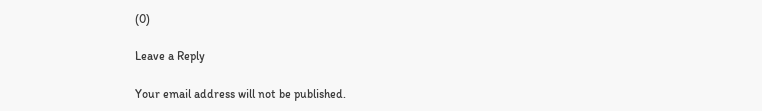(0)

Leave a Reply

Your email address will not be published.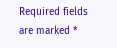Required fields are marked *